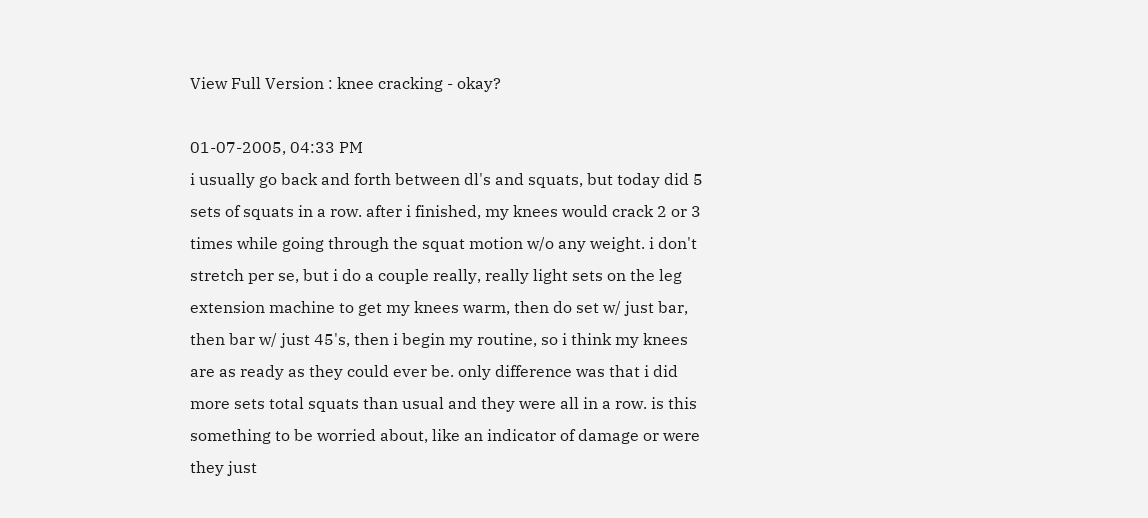View Full Version : knee cracking - okay?

01-07-2005, 04:33 PM
i usually go back and forth between dl's and squats, but today did 5 sets of squats in a row. after i finished, my knees would crack 2 or 3 times while going through the squat motion w/o any weight. i don't stretch per se, but i do a couple really, really light sets on the leg extension machine to get my knees warm, then do set w/ just bar, then bar w/ just 45's, then i begin my routine, so i think my knees are as ready as they could ever be. only difference was that i did more sets total squats than usual and they were all in a row. is this something to be worried about, like an indicator of damage or were they just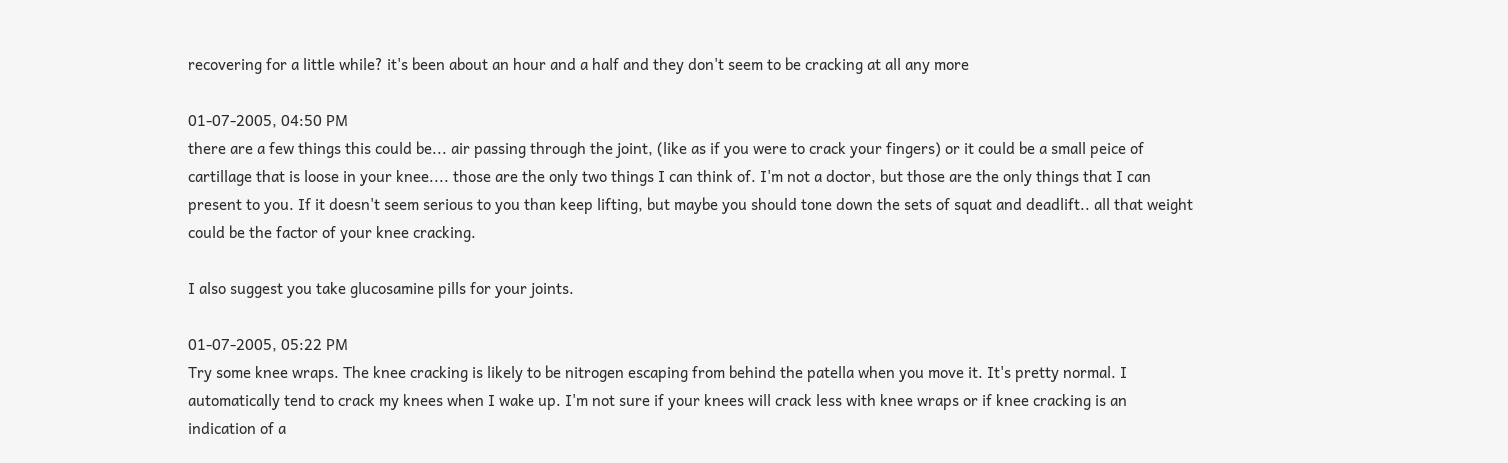recovering for a little while? it's been about an hour and a half and they don't seem to be cracking at all any more

01-07-2005, 04:50 PM
there are a few things this could be... air passing through the joint, (like as if you were to crack your fingers) or it could be a small peice of cartillage that is loose in your knee.... those are the only two things I can think of. I'm not a doctor, but those are the only things that I can present to you. If it doesn't seem serious to you than keep lifting, but maybe you should tone down the sets of squat and deadlift.. all that weight could be the factor of your knee cracking.

I also suggest you take glucosamine pills for your joints.

01-07-2005, 05:22 PM
Try some knee wraps. The knee cracking is likely to be nitrogen escaping from behind the patella when you move it. It's pretty normal. I automatically tend to crack my knees when I wake up. I'm not sure if your knees will crack less with knee wraps or if knee cracking is an indication of a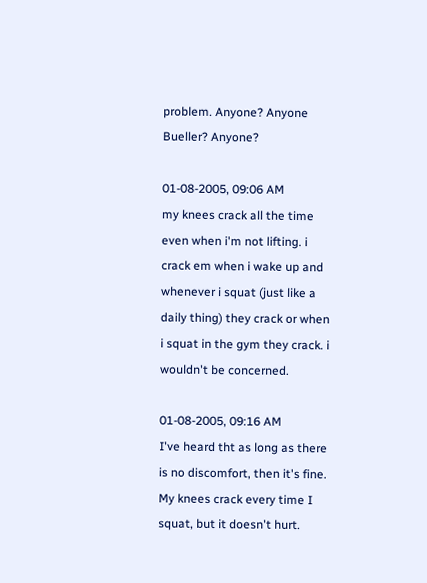problem. Anyone? Anyone Bueller? Anyone?

01-08-2005, 09:06 AM
my knees crack all the time even when i'm not lifting. i crack em when i wake up and whenever i squat (just like a daily thing) they crack or when i squat in the gym they crack. i wouldn't be concerned.

01-08-2005, 09:16 AM
I've heard tht as long as there is no discomfort, then it's fine. My knees crack every time I squat, but it doesn't hurt.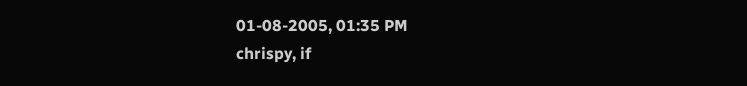01-08-2005, 01:35 PM
chrispy, if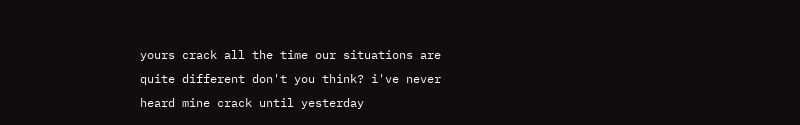yours crack all the time our situations are quite different don't you think? i've never heard mine crack until yesterday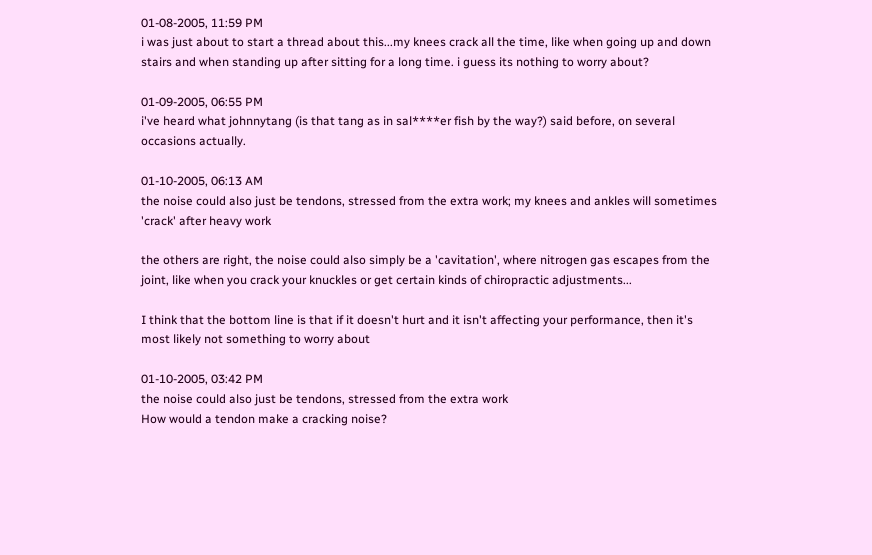01-08-2005, 11:59 PM
i was just about to start a thread about this...my knees crack all the time, like when going up and down stairs and when standing up after sitting for a long time. i guess its nothing to worry about?

01-09-2005, 06:55 PM
i've heard what johnnytang (is that tang as in sal****er fish by the way?) said before, on several occasions actually.

01-10-2005, 06:13 AM
the noise could also just be tendons, stressed from the extra work; my knees and ankles will sometimes 'crack' after heavy work

the others are right, the noise could also simply be a 'cavitation', where nitrogen gas escapes from the joint, like when you crack your knuckles or get certain kinds of chiropractic adjustments...

I think that the bottom line is that if it doesn't hurt and it isn't affecting your performance, then it's most likely not something to worry about

01-10-2005, 03:42 PM
the noise could also just be tendons, stressed from the extra work
How would a tendon make a cracking noise?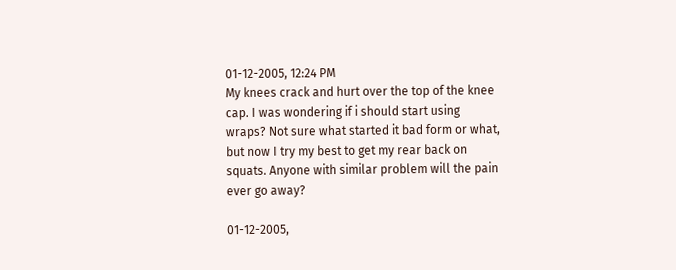01-12-2005, 12:24 PM
My knees crack and hurt over the top of the knee cap. I was wondering if i should start using wraps? Not sure what started it bad form or what, but now I try my best to get my rear back on squats. Anyone with similar problem will the pain ever go away?

01-12-2005,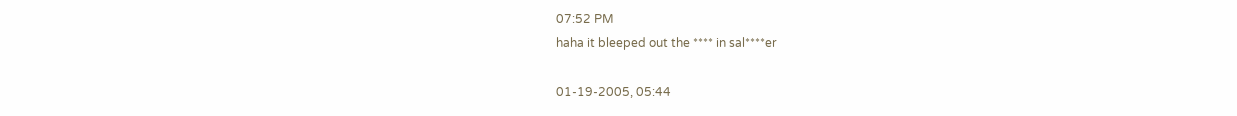07:52 PM
haha it bleeped out the **** in sal****er

01-19-2005, 05:44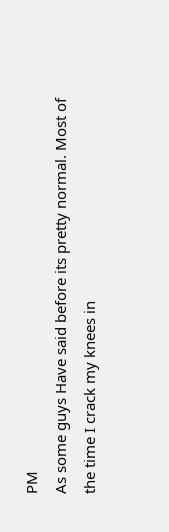PM
As some guys Have said before its pretty normal. Most of the time I crack my knees in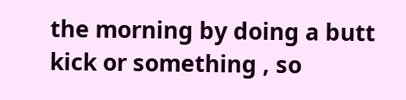the morning by doing a butt kick or something , so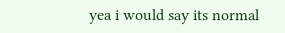yea i would say its normal